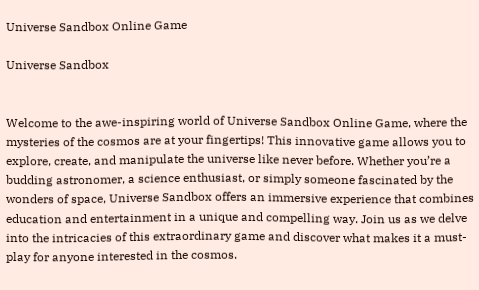Universe Sandbox Online Game

Universe Sandbox


Welcome to the awe-inspiring world of Universe Sandbox Online Game, where the mysteries of the cosmos are at your fingertips! This innovative game allows you to explore, create, and manipulate the universe like never before. Whether you’re a budding astronomer, a science enthusiast, or simply someone fascinated by the wonders of space, Universe Sandbox offers an immersive experience that combines education and entertainment in a unique and compelling way. Join us as we delve into the intricacies of this extraordinary game and discover what makes it a must-play for anyone interested in the cosmos.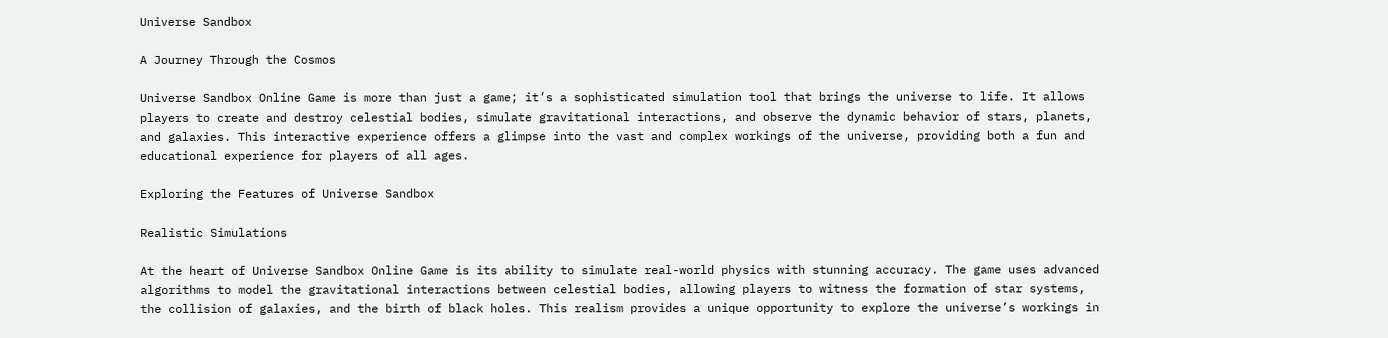Universe Sandbox

A Journey Through the Cosmos

Universe Sandbox Online Game is more than just a game; it’s a sophisticated simulation tool that brings the universe to life. It allows players to create and destroy celestial bodies, simulate gravitational interactions, and observe the dynamic behavior of stars, planets, and galaxies. This interactive experience offers a glimpse into the vast and complex workings of the universe, providing both a fun and educational experience for players of all ages.

Exploring the Features of Universe Sandbox

Realistic Simulations

At the heart of Universe Sandbox Online Game is its ability to simulate real-world physics with stunning accuracy. The game uses advanced algorithms to model the gravitational interactions between celestial bodies, allowing players to witness the formation of star systems, the collision of galaxies, and the birth of black holes. This realism provides a unique opportunity to explore the universe’s workings in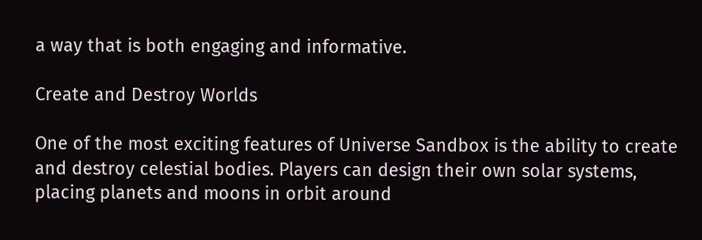a way that is both engaging and informative.

Create and Destroy Worlds

One of the most exciting features of Universe Sandbox is the ability to create and destroy celestial bodies. Players can design their own solar systems, placing planets and moons in orbit around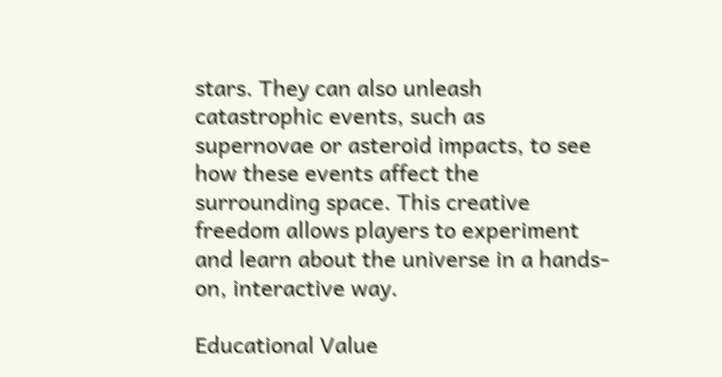stars. They can also unleash catastrophic events, such as supernovae or asteroid impacts, to see how these events affect the surrounding space. This creative freedom allows players to experiment and learn about the universe in a hands-on, interactive way.

Educational Value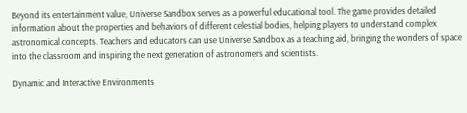Beyond its entertainment value, Universe Sandbox serves as a powerful educational tool. The game provides detailed information about the properties and behaviors of different celestial bodies, helping players to understand complex astronomical concepts. Teachers and educators can use Universe Sandbox as a teaching aid, bringing the wonders of space into the classroom and inspiring the next generation of astronomers and scientists.

Dynamic and Interactive Environments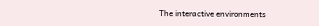The interactive environments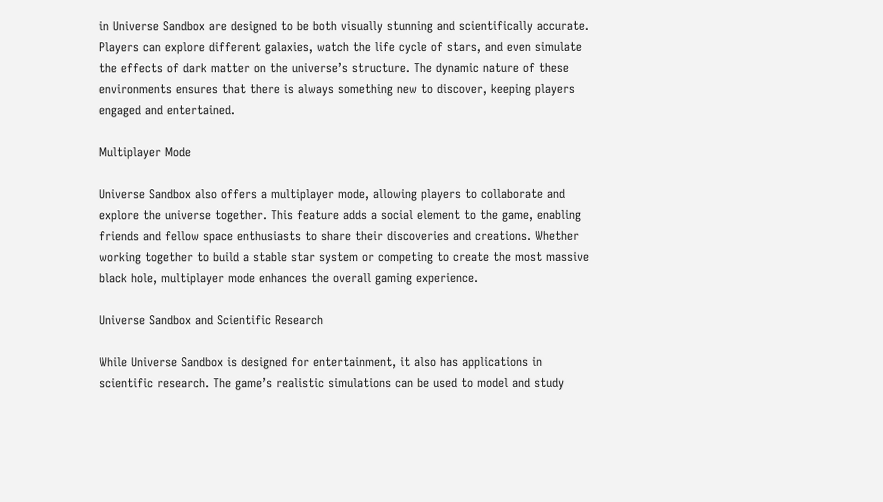in Universe Sandbox are designed to be both visually stunning and scientifically accurate. Players can explore different galaxies, watch the life cycle of stars, and even simulate the effects of dark matter on the universe’s structure. The dynamic nature of these environments ensures that there is always something new to discover, keeping players engaged and entertained.

Multiplayer Mode

Universe Sandbox also offers a multiplayer mode, allowing players to collaborate and explore the universe together. This feature adds a social element to the game, enabling friends and fellow space enthusiasts to share their discoveries and creations. Whether working together to build a stable star system or competing to create the most massive black hole, multiplayer mode enhances the overall gaming experience.

Universe Sandbox and Scientific Research

While Universe Sandbox is designed for entertainment, it also has applications in scientific research. The game’s realistic simulations can be used to model and study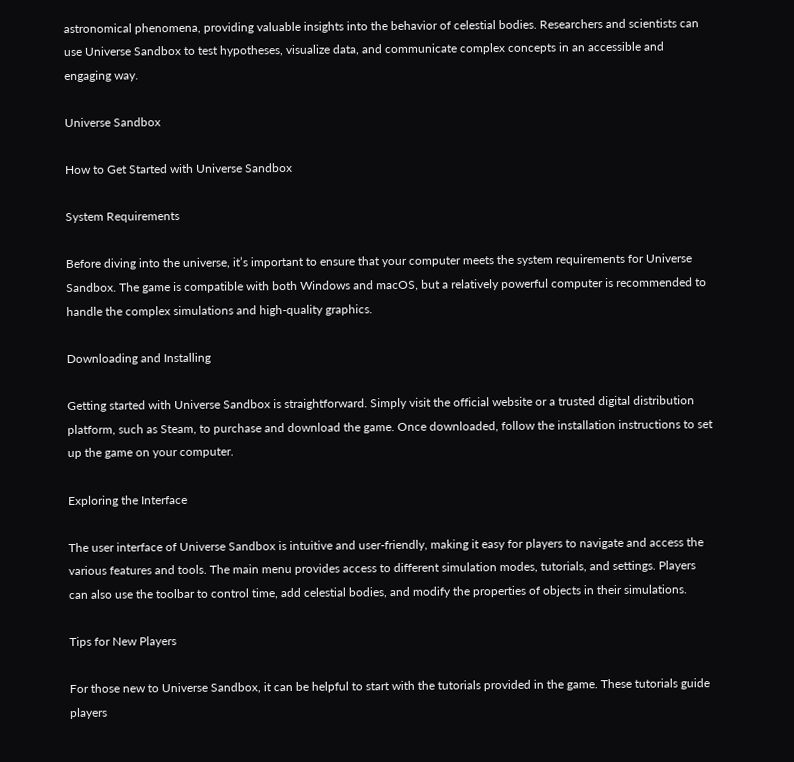astronomical phenomena, providing valuable insights into the behavior of celestial bodies. Researchers and scientists can use Universe Sandbox to test hypotheses, visualize data, and communicate complex concepts in an accessible and engaging way.

Universe Sandbox

How to Get Started with Universe Sandbox

System Requirements

Before diving into the universe, it’s important to ensure that your computer meets the system requirements for Universe Sandbox. The game is compatible with both Windows and macOS, but a relatively powerful computer is recommended to handle the complex simulations and high-quality graphics.

Downloading and Installing

Getting started with Universe Sandbox is straightforward. Simply visit the official website or a trusted digital distribution platform, such as Steam, to purchase and download the game. Once downloaded, follow the installation instructions to set up the game on your computer.

Exploring the Interface

The user interface of Universe Sandbox is intuitive and user-friendly, making it easy for players to navigate and access the various features and tools. The main menu provides access to different simulation modes, tutorials, and settings. Players can also use the toolbar to control time, add celestial bodies, and modify the properties of objects in their simulations.

Tips for New Players

For those new to Universe Sandbox, it can be helpful to start with the tutorials provided in the game. These tutorials guide players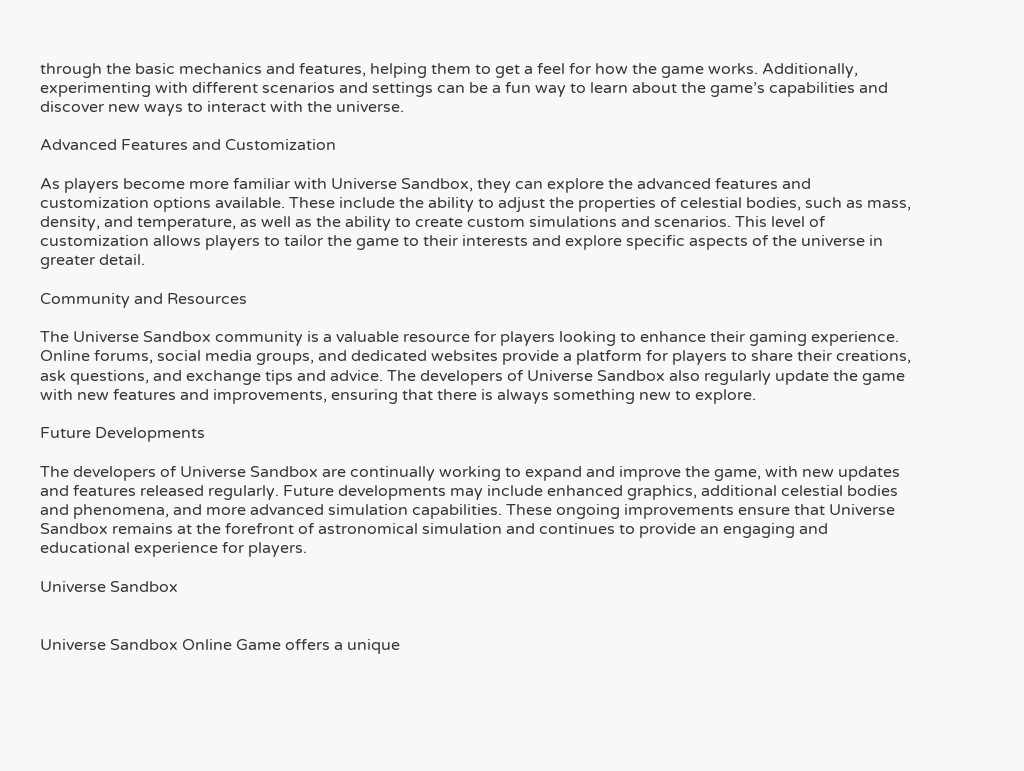through the basic mechanics and features, helping them to get a feel for how the game works. Additionally, experimenting with different scenarios and settings can be a fun way to learn about the game’s capabilities and discover new ways to interact with the universe.

Advanced Features and Customization

As players become more familiar with Universe Sandbox, they can explore the advanced features and customization options available. These include the ability to adjust the properties of celestial bodies, such as mass, density, and temperature, as well as the ability to create custom simulations and scenarios. This level of customization allows players to tailor the game to their interests and explore specific aspects of the universe in greater detail.

Community and Resources

The Universe Sandbox community is a valuable resource for players looking to enhance their gaming experience. Online forums, social media groups, and dedicated websites provide a platform for players to share their creations, ask questions, and exchange tips and advice. The developers of Universe Sandbox also regularly update the game with new features and improvements, ensuring that there is always something new to explore.

Future Developments

The developers of Universe Sandbox are continually working to expand and improve the game, with new updates and features released regularly. Future developments may include enhanced graphics, additional celestial bodies and phenomena, and more advanced simulation capabilities. These ongoing improvements ensure that Universe Sandbox remains at the forefront of astronomical simulation and continues to provide an engaging and educational experience for players.

Universe Sandbox


Universe Sandbox Online Game offers a unique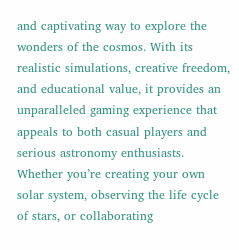and captivating way to explore the wonders of the cosmos. With its realistic simulations, creative freedom, and educational value, it provides an unparalleled gaming experience that appeals to both casual players and serious astronomy enthusiasts. Whether you’re creating your own solar system, observing the life cycle of stars, or collaborating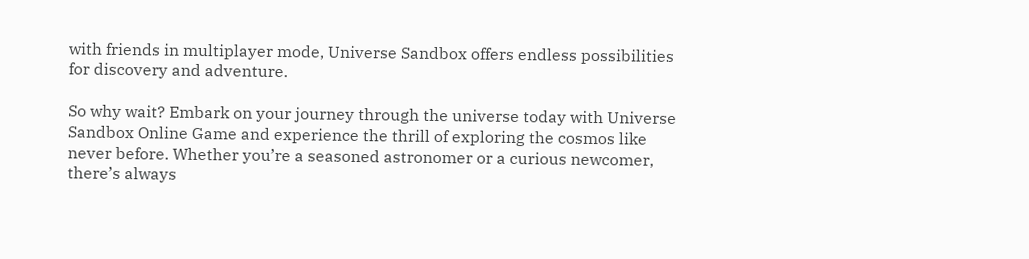with friends in multiplayer mode, Universe Sandbox offers endless possibilities for discovery and adventure.

So why wait? Embark on your journey through the universe today with Universe Sandbox Online Game and experience the thrill of exploring the cosmos like never before. Whether you’re a seasoned astronomer or a curious newcomer, there’s always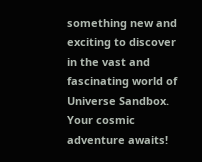something new and exciting to discover in the vast and fascinating world of Universe Sandbox. Your cosmic adventure awaits!